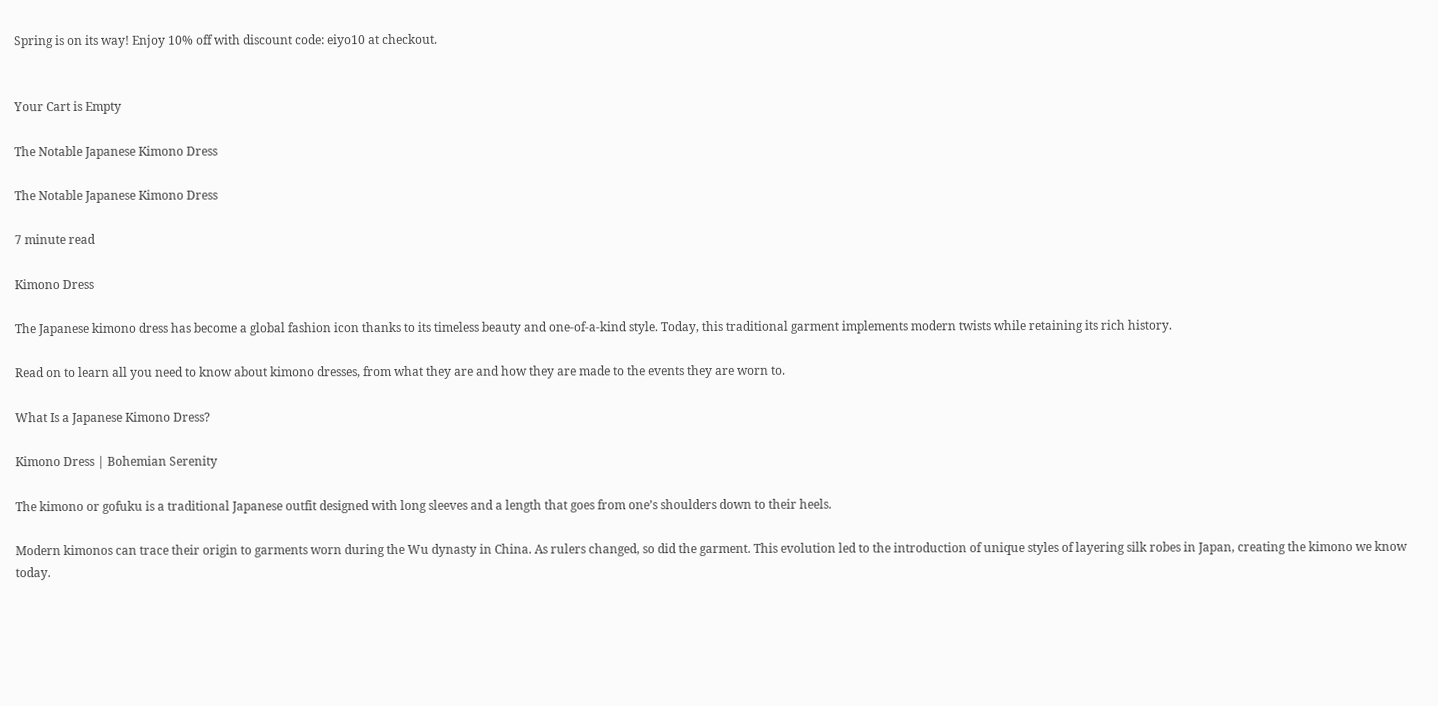Spring is on its way! Enjoy 10% off with discount code: eiyo10 at checkout.


Your Cart is Empty

The Notable Japanese Kimono Dress

The Notable Japanese Kimono Dress

7 minute read

Kimono Dress

The Japanese kimono dress has become a global fashion icon thanks to its timeless beauty and one-of-a-kind style. Today, this traditional garment implements modern twists while retaining its rich history.

Read on to learn all you need to know about kimono dresses, from what they are and how they are made to the events they are worn to.

What Is a Japanese Kimono Dress?

Kimono Dress | Bohemian Serenity

The kimono or gofuku is a traditional Japanese outfit designed with long sleeves and a length that goes from one’s shoulders down to their heels.

Modern kimonos can trace their origin to garments worn during the Wu dynasty in China. As rulers changed, so did the garment. This evolution led to the introduction of unique styles of layering silk robes in Japan, creating the kimono we know today.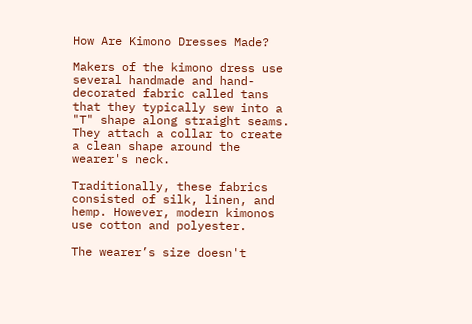How Are Kimono Dresses Made?

Makers of the kimono dress use several handmade and hand-decorated fabric called tans that they typically sew into a "T" shape along straight seams. They attach a collar to create a clean shape around the wearer's neck.

Traditionally, these fabrics consisted of silk, linen, and hemp. However, modern kimonos use cotton and polyester.

The wearer’s size doesn't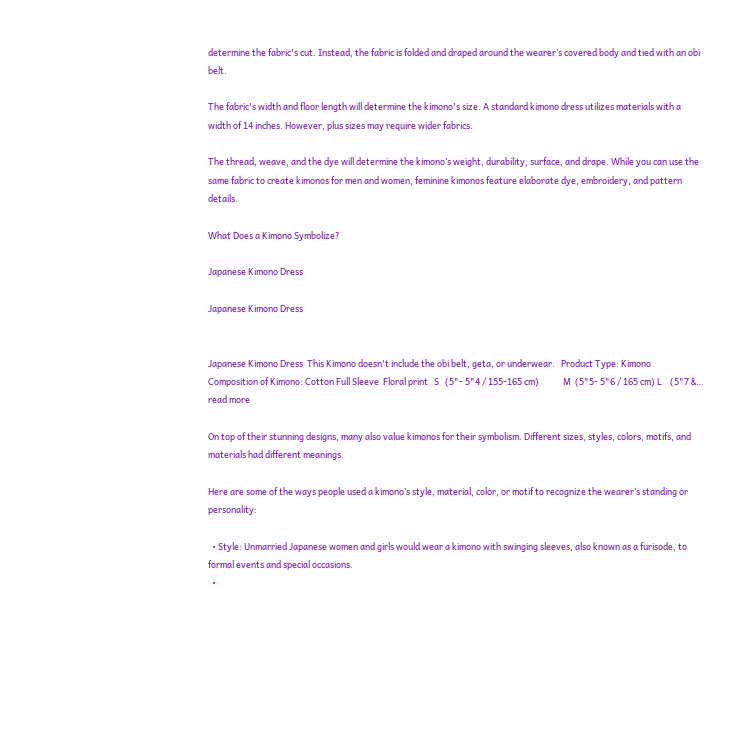determine the fabric's cut. Instead, the fabric is folded and draped around the wearer’s covered body and tied with an obi belt.

The fabric's width and floor length will determine the kimono's size. A standard kimono dress utilizes materials with a width of 14 inches. However, plus sizes may require wider fabrics.

The thread, weave, and the dye will determine the kimono’s weight, durability, surface, and drape. While you can use the same fabric to create kimonos for men and women, feminine kimonos feature elaborate dye, embroidery, and pattern details.

What Does a Kimono Symbolize?

Japanese Kimono Dress

Japanese Kimono Dress


Japanese Kimono Dress  This Kimono doesn't include the obi belt, geta, or underwear.   Product Type: Kimono  Composition of Kimono: Cotton Full Sleeve  Floral print   S   (5"- 5"4 / 155-165 cm)            M  (5"5- 5"6 / 165 cm) L    (5"7 &… read more

On top of their stunning designs, many also value kimonos for their symbolism. Different sizes, styles, colors, motifs, and materials had different meanings.

Here are some of the ways people used a kimono’s style, material, color, or motif to recognize the wearer’s standing or personality:

  • Style: Unmarried Japanese women and girls would wear a kimono with swinging sleeves, also known as a furisode, to formal events and special occasions.
  •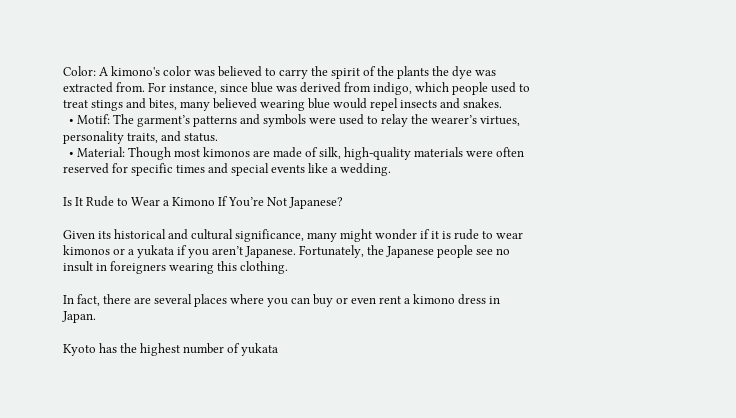Color: A kimono's color was believed to carry the spirit of the plants the dye was extracted from. For instance, since blue was derived from indigo, which people used to treat stings and bites, many believed wearing blue would repel insects and snakes.
  • Motif: The garment’s patterns and symbols were used to relay the wearer’s virtues, personality traits, and status.
  • Material: Though most kimonos are made of silk, high-quality materials were often reserved for specific times and special events like a wedding.

Is It Rude to Wear a Kimono If You’re Not Japanese?

Given its historical and cultural significance, many might wonder if it is rude to wear kimonos or a yukata if you aren’t Japanese. Fortunately, the Japanese people see no insult in foreigners wearing this clothing.

In fact, there are several places where you can buy or even rent a kimono dress in Japan.

Kyoto has the highest number of yukata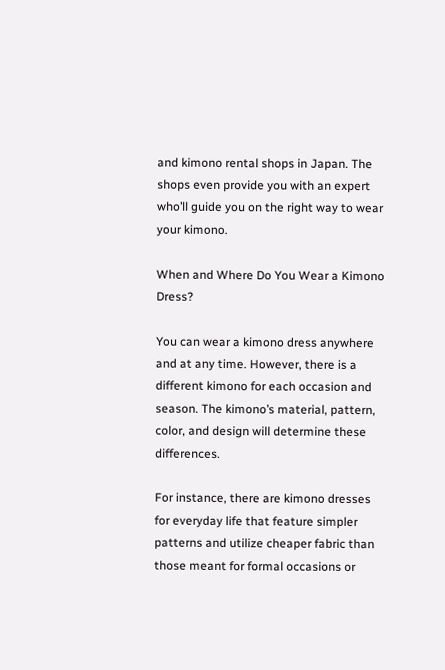and kimono rental shops in Japan. The shops even provide you with an expert who’ll guide you on the right way to wear your kimono.

When and Where Do You Wear a Kimono Dress?

You can wear a kimono dress anywhere and at any time. However, there is a different kimono for each occasion and season. The kimono’s material, pattern, color, and design will determine these differences.

For instance, there are kimono dresses for everyday life that feature simpler patterns and utilize cheaper fabric than those meant for formal occasions or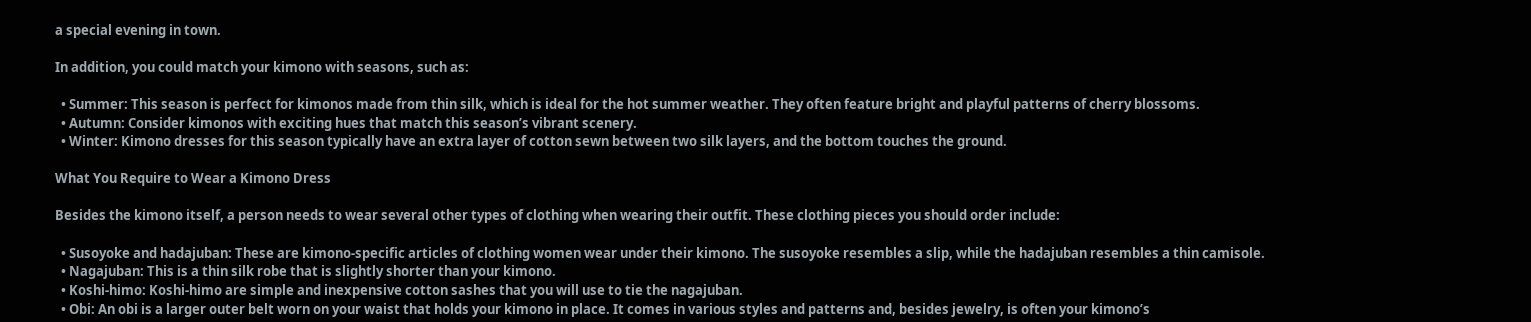a special evening in town.

In addition, you could match your kimono with seasons, such as:

  • Summer: This season is perfect for kimonos made from thin silk, which is ideal for the hot summer weather. They often feature bright and playful patterns of cherry blossoms.
  • Autumn: Consider kimonos with exciting hues that match this season’s vibrant scenery.
  • Winter: Kimono dresses for this season typically have an extra layer of cotton sewn between two silk layers, and the bottom touches the ground.

What You Require to Wear a Kimono Dress

Besides the kimono itself, a person needs to wear several other types of clothing when wearing their outfit. These clothing pieces you should order include:

  • Susoyoke and hadajuban: These are kimono-specific articles of clothing women wear under their kimono. The susoyoke resembles a slip, while the hadajuban resembles a thin camisole.
  • Nagajuban: This is a thin silk robe that is slightly shorter than your kimono.
  • Koshi-himo: Koshi-himo are simple and inexpensive cotton sashes that you will use to tie the nagajuban.
  • Obi: An obi is a larger outer belt worn on your waist that holds your kimono in place. It comes in various styles and patterns and, besides jewelry, is often your kimono’s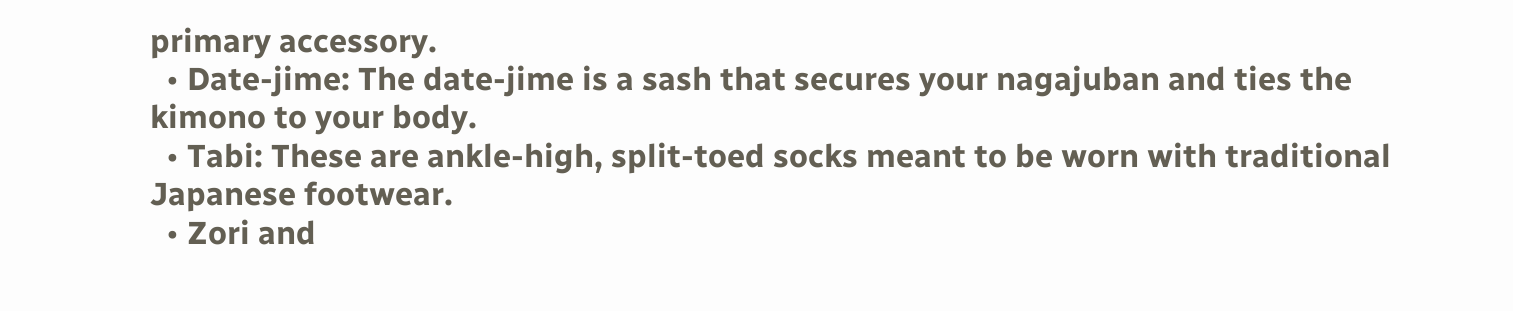primary accessory.
  • Date-jime: The date-jime is a sash that secures your nagajuban and ties the kimono to your body.
  • Tabi: These are ankle-high, split-toed socks meant to be worn with traditional Japanese footwear.
  • Zori and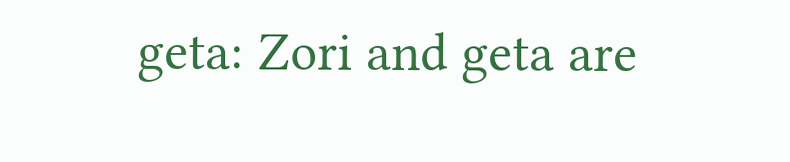geta: Zori and geta are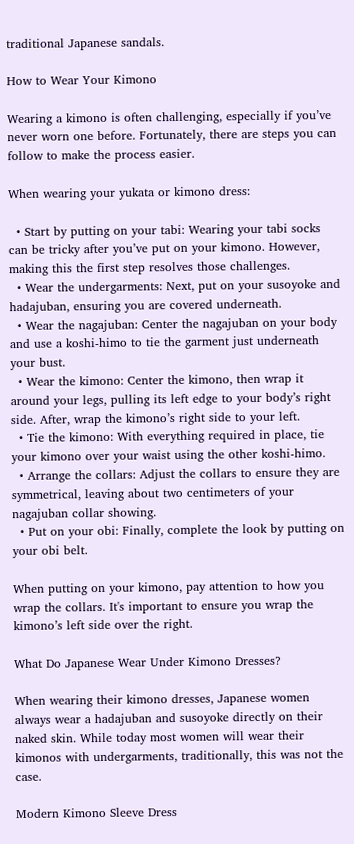traditional Japanese sandals.

How to Wear Your Kimono

Wearing a kimono is often challenging, especially if you’ve never worn one before. Fortunately, there are steps you can follow to make the process easier.

When wearing your yukata or kimono dress:

  • Start by putting on your tabi: Wearing your tabi socks can be tricky after you’ve put on your kimono. However, making this the first step resolves those challenges.
  • Wear the undergarments: Next, put on your susoyoke and hadajuban, ensuring you are covered underneath.
  • Wear the nagajuban: Center the nagajuban on your body and use a koshi-himo to tie the garment just underneath your bust.
  • Wear the kimono: Center the kimono, then wrap it around your legs, pulling its left edge to your body’s right side. After, wrap the kimono’s right side to your left.
  • Tie the kimono: With everything required in place, tie your kimono over your waist using the other koshi-himo.
  • Arrange the collars: Adjust the collars to ensure they are symmetrical, leaving about two centimeters of your nagajuban collar showing.
  • Put on your obi: Finally, complete the look by putting on your obi belt.

When putting on your kimono, pay attention to how you wrap the collars. It's important to ensure you wrap the kimono’s left side over the right.

What Do Japanese Wear Under Kimono Dresses?

When wearing their kimono dresses, Japanese women always wear a hadajuban and susoyoke directly on their naked skin. While today most women will wear their kimonos with undergarments, traditionally, this was not the case.

Modern Kimono Sleeve Dress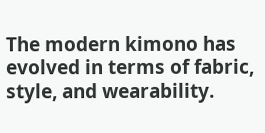The modern kimono has evolved in terms of fabric, style, and wearability.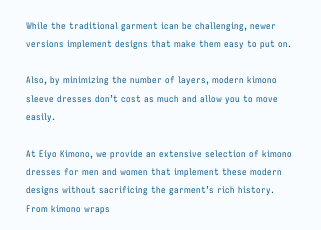While the traditional garment ican be challenging, newer versions implement designs that make them easy to put on.

Also, by minimizing the number of layers, modern kimono sleeve dresses don’t cost as much and allow you to move easily.

At Eiyo Kimono, we provide an extensive selection of kimono dresses for men and women that implement these modern designs without sacrificing the garment’s rich history. From kimono wraps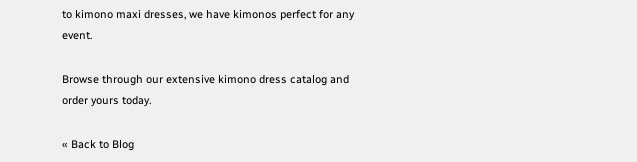to kimono maxi dresses, we have kimonos perfect for any event.

Browse through our extensive kimono dress catalog and order yours today.

« Back to Blog